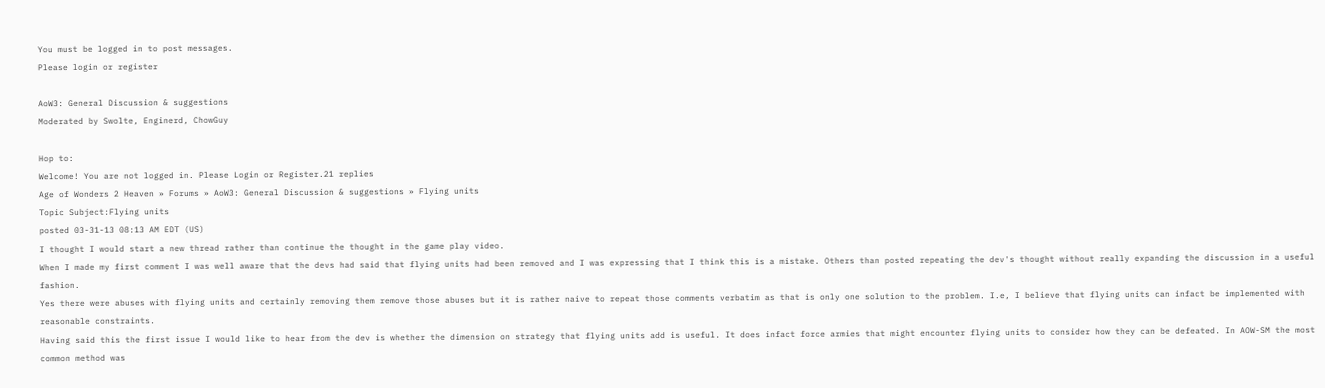You must be logged in to post messages.
Please login or register

AoW3: General Discussion & suggestions
Moderated by Swolte, Enginerd, ChowGuy

Hop to:
Welcome! You are not logged in. Please Login or Register.21 replies
Age of Wonders 2 Heaven » Forums » AoW3: General Discussion & suggestions » Flying units
Topic Subject:Flying units
posted 03-31-13 08:13 AM EDT (US)
I thought I would start a new thread rather than continue the thought in the game play video.
When I made my first comment I was well aware that the devs had said that flying units had been removed and I was expressing that I think this is a mistake. Others than posted repeating the dev's thought without really expanding the discussion in a useful fashion.
Yes there were abuses with flying units and certainly removing them remove those abuses but it is rather naive to repeat those comments verbatim as that is only one solution to the problem. I.e, I believe that flying units can infact be implemented with reasonable constraints.
Having said this the first issue I would like to hear from the dev is whether the dimension on strategy that flying units add is useful. It does infact force armies that might encounter flying units to consider how they can be defeated. In AOW-SM the most common method was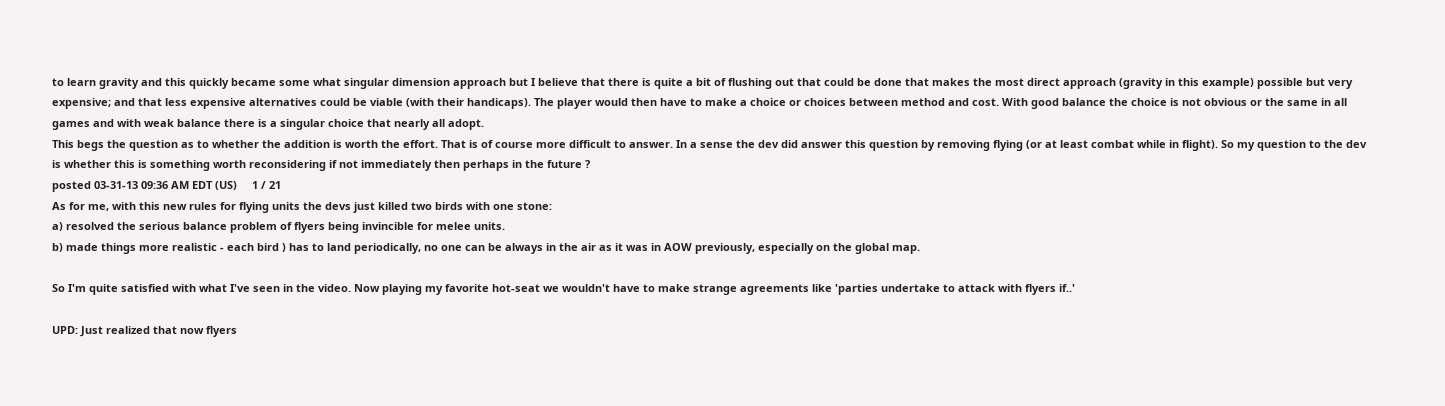to learn gravity and this quickly became some what singular dimension approach but I believe that there is quite a bit of flushing out that could be done that makes the most direct approach (gravity in this example) possible but very expensive; and that less expensive alternatives could be viable (with their handicaps). The player would then have to make a choice or choices between method and cost. With good balance the choice is not obvious or the same in all games and with weak balance there is a singular choice that nearly all adopt.
This begs the question as to whether the addition is worth the effort. That is of course more difficult to answer. In a sense the dev did answer this question by removing flying (or at least combat while in flight). So my question to the dev is whether this is something worth reconsidering if not immediately then perhaps in the future ?
posted 03-31-13 09:36 AM EDT (US)     1 / 21
As for me, with this new rules for flying units the devs just killed two birds with one stone:
a) resolved the serious balance problem of flyers being invincible for melee units.
b) made things more realistic - each bird ) has to land periodically, no one can be always in the air as it was in AOW previously, especially on the global map.

So I'm quite satisfied with what I've seen in the video. Now playing my favorite hot-seat we wouldn't have to make strange agreements like 'parties undertake to attack with flyers if..'

UPD: Just realized that now flyers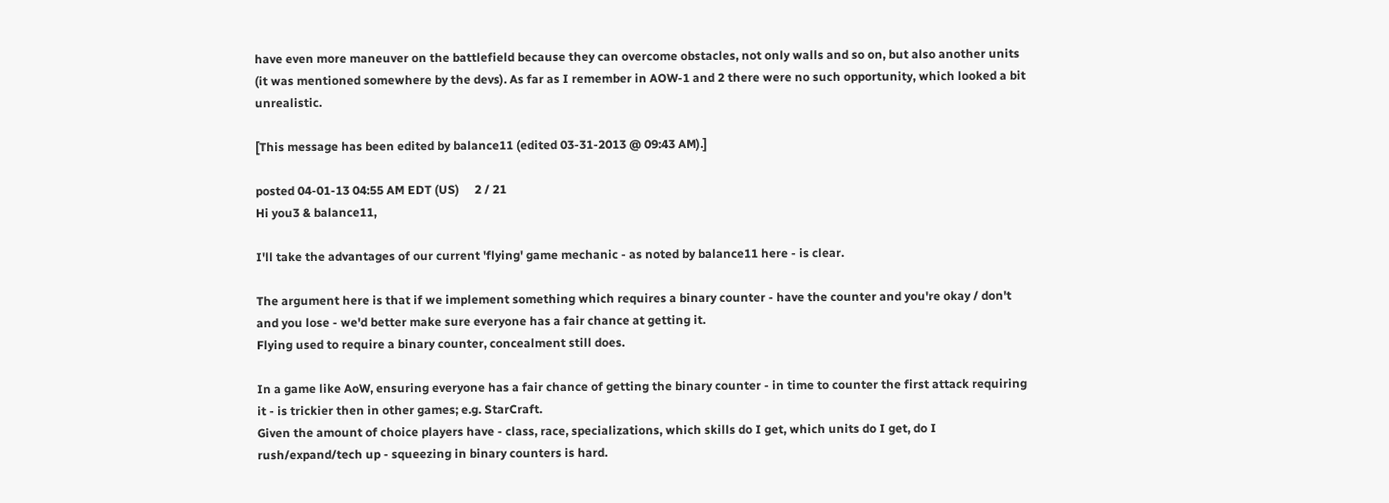have even more maneuver on the battlefield because they can overcome obstacles, not only walls and so on, but also another units (it was mentioned somewhere by the devs). As far as I remember in AOW-1 and 2 there were no such opportunity, which looked a bit unrealistic.

[This message has been edited by balance11 (edited 03-31-2013 @ 09:43 AM).]

posted 04-01-13 04:55 AM EDT (US)     2 / 21
Hi you3 & balance11,

I'll take the advantages of our current 'flying' game mechanic - as noted by balance11 here - is clear.

The argument here is that if we implement something which requires a binary counter - have the counter and you're okay / don't and you lose - we'd better make sure everyone has a fair chance at getting it.
Flying used to require a binary counter, concealment still does.

In a game like AoW, ensuring everyone has a fair chance of getting the binary counter - in time to counter the first attack requiring it - is trickier then in other games; e.g. StarCraft.
Given the amount of choice players have - class, race, specializations, which skills do I get, which units do I get, do I rush/expand/tech up - squeezing in binary counters is hard.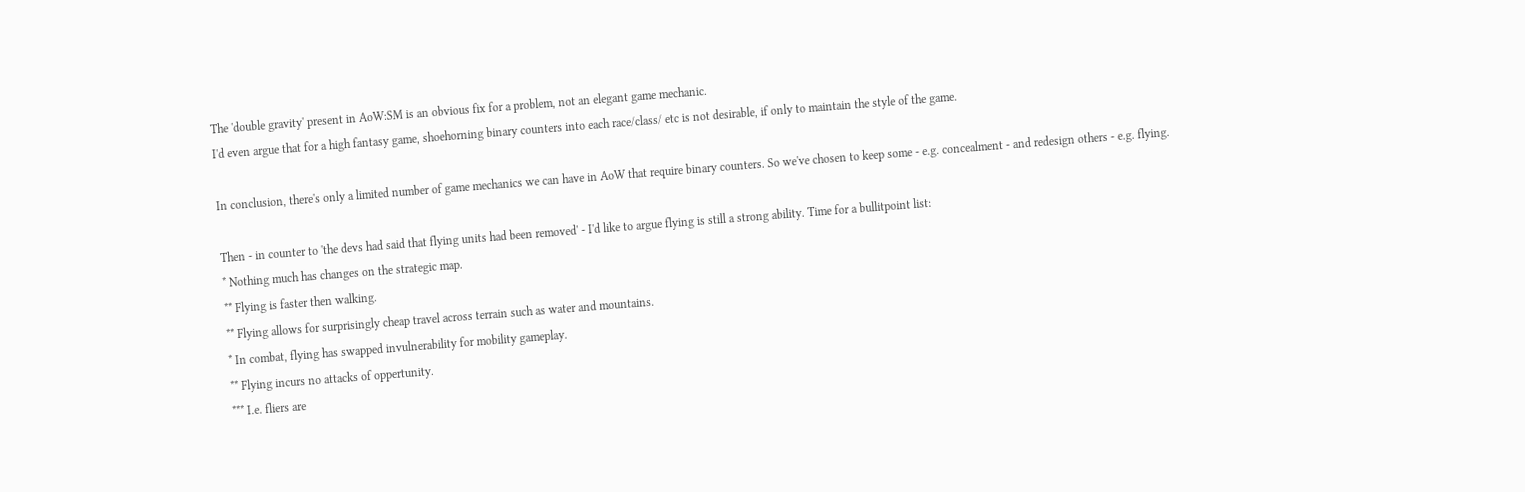The 'double gravity' present in AoW:SM is an obvious fix for a problem, not an elegant game mechanic.
I'd even argue that for a high fantasy game, shoehorning binary counters into each race/class/ etc is not desirable, if only to maintain the style of the game.

In conclusion, there's only a limited number of game mechanics we can have in AoW that require binary counters. So we've chosen to keep some - e.g. concealment - and redesign others - e.g. flying.

Then - in counter to 'the devs had said that flying units had been removed' - I'd like to argue flying is still a strong ability. Time for a bullitpoint list:
* Nothing much has changes on the strategic map.
** Flying is faster then walking.
** Flying allows for surprisingly cheap travel across terrain such as water and mountains.
* In combat, flying has swapped invulnerability for mobility gameplay.
** Flying incurs no attacks of oppertunity.
*** I.e. fliers are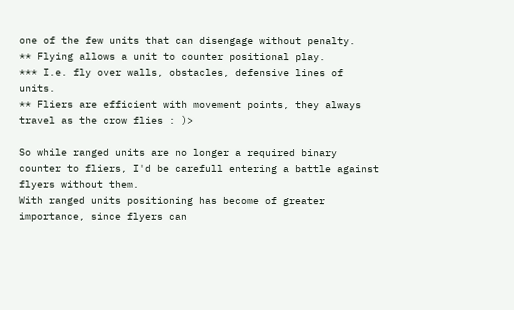one of the few units that can disengage without penalty.
** Flying allows a unit to counter positional play.
*** I.e. fly over walls, obstacles, defensive lines of units.
** Fliers are efficient with movement points, they always travel as the crow flies : )>

So while ranged units are no longer a required binary counter to fliers, I'd be carefull entering a battle against flyers without them.
With ranged units positioning has become of greater importance, since flyers can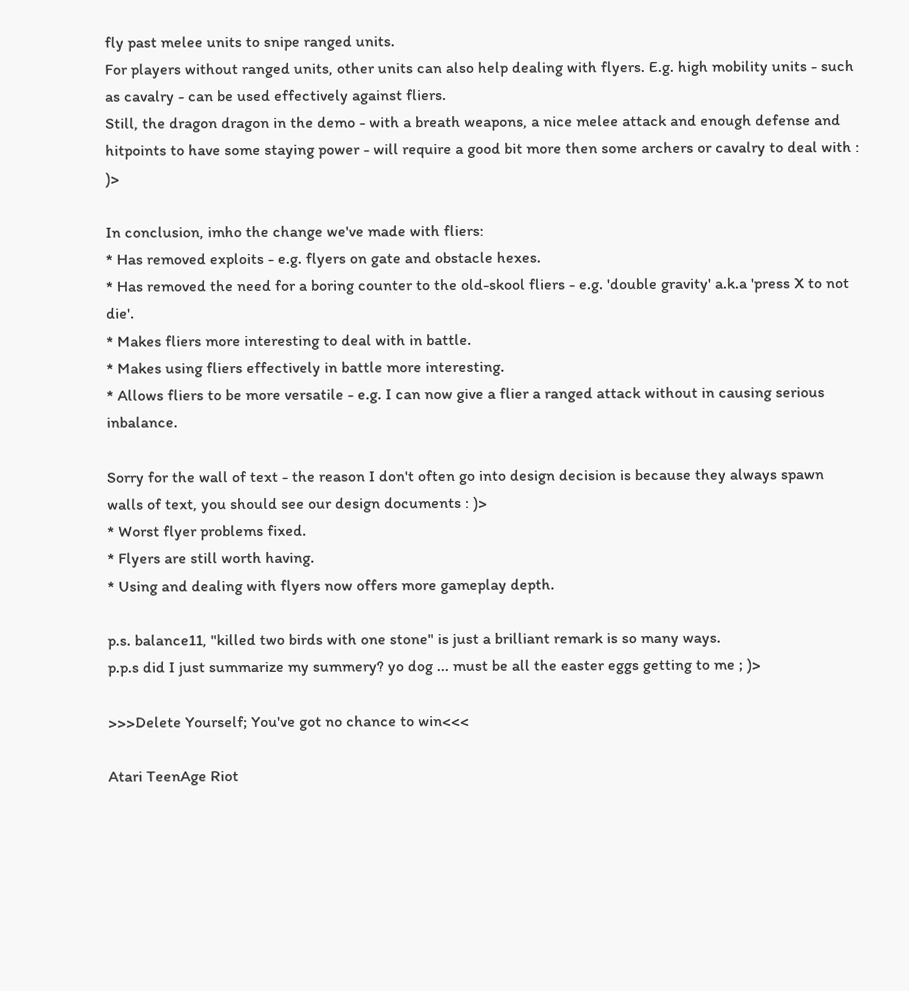fly past melee units to snipe ranged units.
For players without ranged units, other units can also help dealing with flyers. E.g. high mobility units - such as cavalry - can be used effectively against fliers.
Still, the dragon dragon in the demo - with a breath weapons, a nice melee attack and enough defense and hitpoints to have some staying power - will require a good bit more then some archers or cavalry to deal with : )>

In conclusion, imho the change we've made with fliers:
* Has removed exploits - e.g. flyers on gate and obstacle hexes.
* Has removed the need for a boring counter to the old-skool fliers - e.g. 'double gravity' a.k.a 'press X to not die'.
* Makes fliers more interesting to deal with in battle.
* Makes using fliers effectively in battle more interesting.
* Allows fliers to be more versatile - e.g. I can now give a flier a ranged attack without in causing serious inbalance.

Sorry for the wall of text - the reason I don't often go into design decision is because they always spawn walls of text, you should see our design documents : )>
* Worst flyer problems fixed.
* Flyers are still worth having.
* Using and dealing with flyers now offers more gameplay depth.

p.s. balance11, "killed two birds with one stone" is just a brilliant remark is so many ways.
p.p.s did I just summarize my summery? yo dog ... must be all the easter eggs getting to me ; )>

>>>Delete Yourself; You've got no chance to win<<<

Atari TeenAge Riot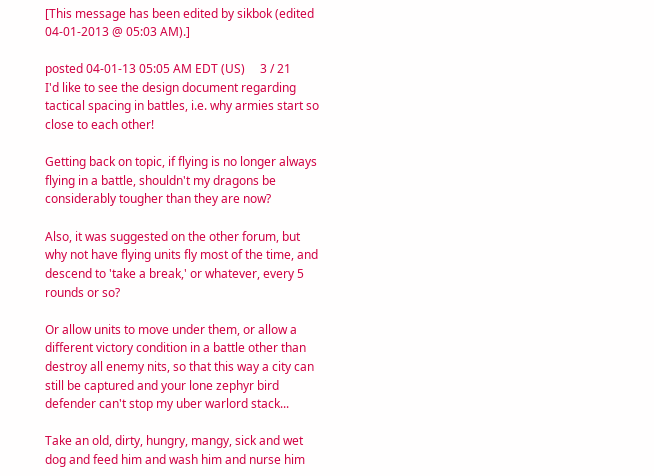[This message has been edited by sikbok (edited 04-01-2013 @ 05:03 AM).]

posted 04-01-13 05:05 AM EDT (US)     3 / 21
I'd like to see the design document regarding tactical spacing in battles, i.e. why armies start so close to each other!

Getting back on topic, if flying is no longer always flying in a battle, shouldn't my dragons be considerably tougher than they are now?

Also, it was suggested on the other forum, but why not have flying units fly most of the time, and descend to 'take a break,' or whatever, every 5 rounds or so?

Or allow units to move under them, or allow a different victory condition in a battle other than destroy all enemy nits, so that this way a city can still be captured and your lone zephyr bird defender can't stop my uber warlord stack...

Take an old, dirty, hungry, mangy, sick and wet dog and feed him and wash him and nurse him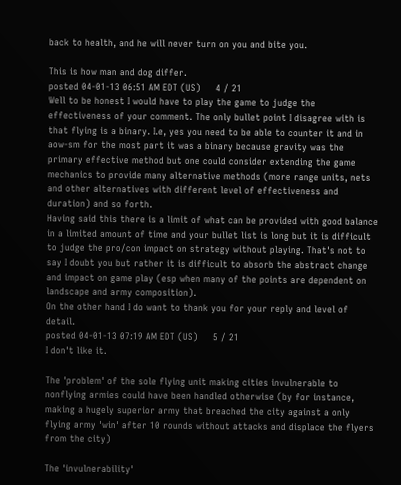back to health, and he will never turn on you and bite you.

This is how man and dog differ.
posted 04-01-13 06:51 AM EDT (US)     4 / 21
Well to be honest I would have to play the game to judge the effectiveness of your comment. The only bullet point I disagree with is that flying is a binary. I.e, yes you need to be able to counter it and in aow-sm for the most part it was a binary because gravity was the primary effective method but one could consider extending the game mechanics to provide many alternative methods (more range units, nets and other alternatives with different level of effectiveness and duration) and so forth.
Having said this there is a limit of what can be provided with good balance in a limited amount of time and your bullet list is long but it is difficult to judge the pro/con impact on strategy without playing. That's not to say I doubt you but rather it is difficult to absorb the abstract change and impact on game play (esp when many of the points are dependent on landscape and army composition).
On the other hand I do want to thank you for your reply and level of detail.
posted 04-01-13 07:19 AM EDT (US)     5 / 21
I don't like it.

The 'problem' of the sole flying unit making cities invulnerable to nonflying armies could have been handled otherwise (by for instance, making a hugely superior army that breached the city against a only flying army 'win' after 10 rounds without attacks and displace the flyers from the city)

The 'invulnerability'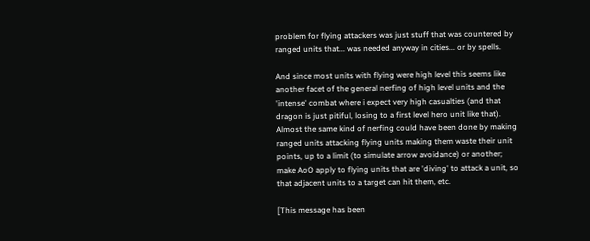problem for flying attackers was just stuff that was countered by ranged units that... was needed anyway in cities... or by spells.

And since most units with flying were high level this seems like another facet of the general nerfing of high level units and the 'intense' combat where i expect very high casualties (and that dragon is just pitiful, losing to a first level hero unit like that).
Almost the same kind of nerfing could have been done by making ranged units attacking flying units making them waste their unit points, up to a limit (to simulate arrow avoidance) or another; make AoO apply to flying units that are 'diving' to attack a unit, so that adjacent units to a target can hit them, etc.

[This message has been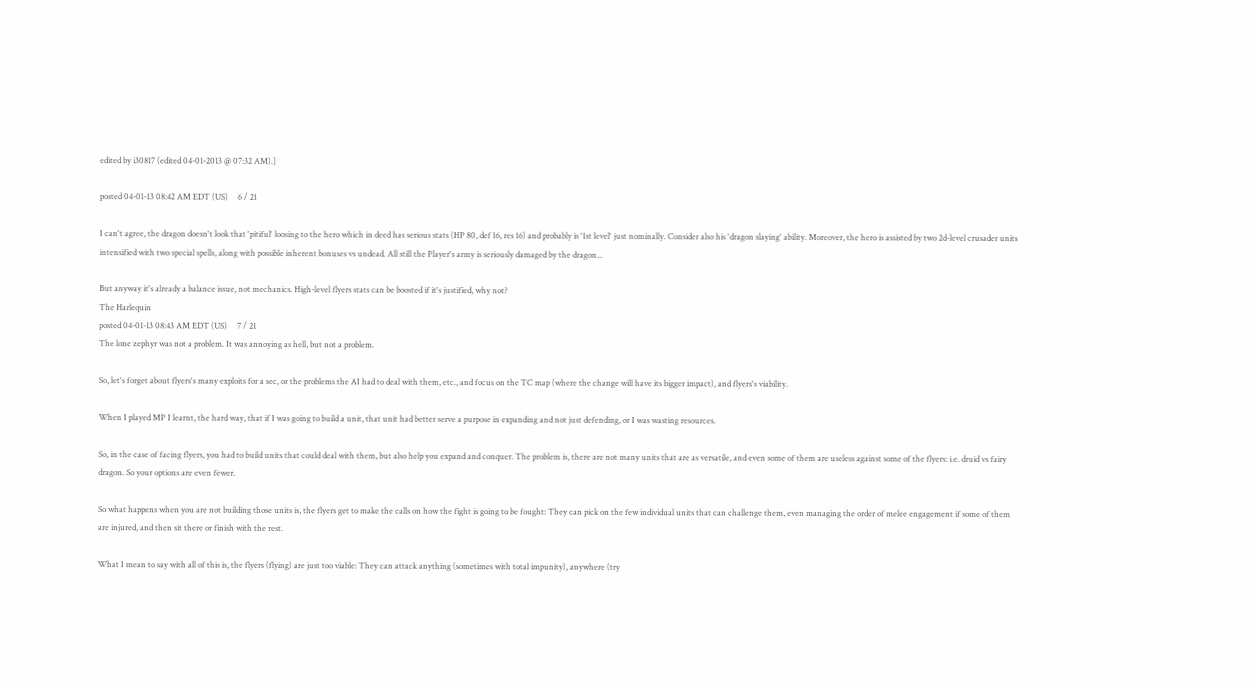edited by i30817 (edited 04-01-2013 @ 07:32 AM).]

posted 04-01-13 08:42 AM EDT (US)     6 / 21

I can't agree, the dragon doesn't look that 'pitiful' loosing to the hero which in deed has serious stats (HP 80, def 16, res 16) and probably is '1st level' just nominally. Consider also his 'dragon slaying' ability. Moreover, the hero is assisted by two 2d-level crusader units intensified with two special spells, along with possible inherent bonuses vs undead. All still the Player's army is seriously damaged by the dragon...

But anyway it's already a balance issue, not mechanics. High-level flyers stats can be boosted if it's justified, why not?
The Harlequin
posted 04-01-13 08:43 AM EDT (US)     7 / 21
The lone zephyr was not a problem. It was annoying as hell, but not a problem.

So, let's forget about flyers's many exploits for a sec, or the problems the AI had to deal with them, etc., and focus on the TC map (where the change will have its bigger impact), and flyers's viability.

When I played MP I learnt, the hard way, that if I was going to build a unit, that unit had better serve a purpose in expanding and not just defending, or I was wasting resources.

So, in the case of facing flyers, you had to build units that could deal with them, but also help you expand and conquer. The problem is, there are not many units that are as versatile, and even some of them are useless against some of the flyers: i.e. druid vs fairy dragon. So your options are even fewer.

So what happens when you are not building those units is, the flyers get to make the calls on how the fight is going to be fought: They can pick on the few individual units that can challenge them, even managing the order of melee engagement if some of them are injured, and then sit there or finish with the rest.

What I mean to say with all of this is, the flyers (flying) are just too viable: They can attack anything (sometimes with total impunity), anywhere (try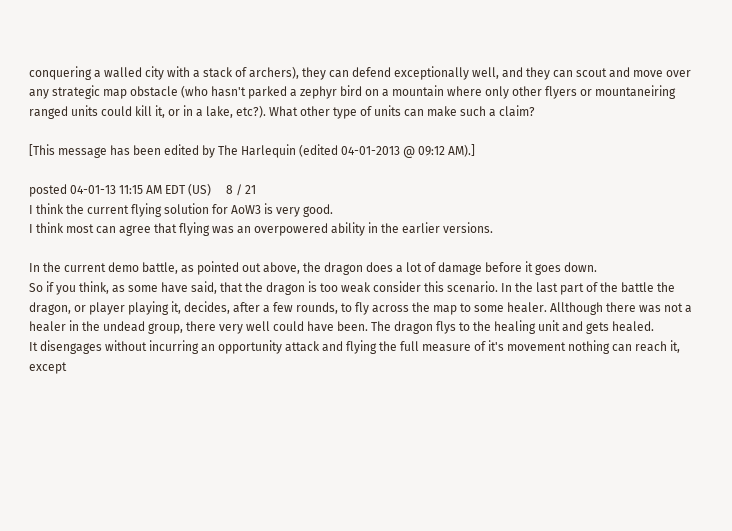conquering a walled city with a stack of archers), they can defend exceptionally well, and they can scout and move over any strategic map obstacle (who hasn't parked a zephyr bird on a mountain where only other flyers or mountaneiring ranged units could kill it, or in a lake, etc?). What other type of units can make such a claim?

[This message has been edited by The Harlequin (edited 04-01-2013 @ 09:12 AM).]

posted 04-01-13 11:15 AM EDT (US)     8 / 21
I think the current flying solution for AoW3 is very good.
I think most can agree that flying was an overpowered ability in the earlier versions.

In the current demo battle, as pointed out above, the dragon does a lot of damage before it goes down.
So if you think, as some have said, that the dragon is too weak consider this scenario. In the last part of the battle the dragon, or player playing it, decides, after a few rounds, to fly across the map to some healer. Allthough there was not a healer in the undead group, there very well could have been. The dragon flys to the healing unit and gets healed.
It disengages without incurring an opportunity attack and flying the full measure of it's movement nothing can reach it, except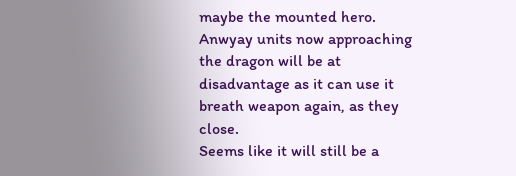maybe the mounted hero. Anwyay units now approaching the dragon will be at disadvantage as it can use it breath weapon again, as they close.
Seems like it will still be a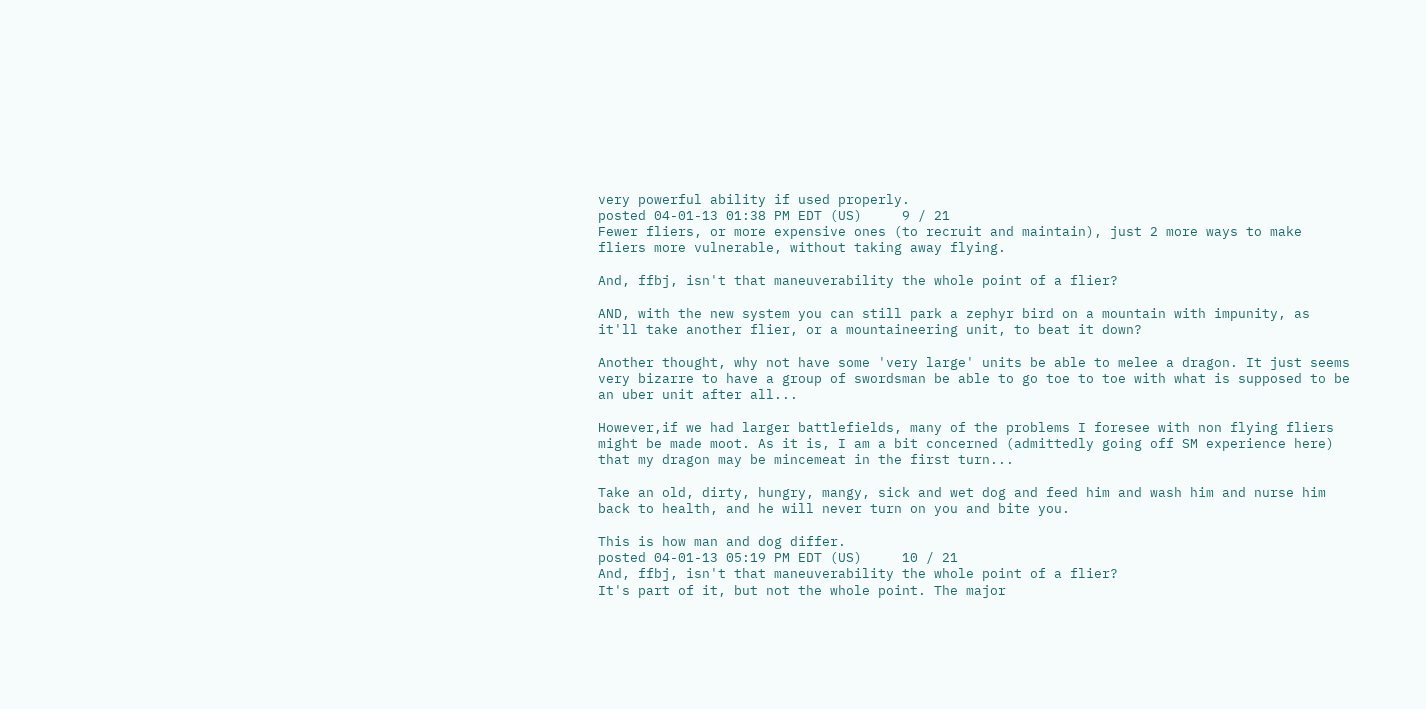very powerful ability if used properly.
posted 04-01-13 01:38 PM EDT (US)     9 / 21
Fewer fliers, or more expensive ones (to recruit and maintain), just 2 more ways to make fliers more vulnerable, without taking away flying.

And, ffbj, isn't that maneuverability the whole point of a flier?

AND, with the new system you can still park a zephyr bird on a mountain with impunity, as it'll take another flier, or a mountaineering unit, to beat it down?

Another thought, why not have some 'very large' units be able to melee a dragon. It just seems very bizarre to have a group of swordsman be able to go toe to toe with what is supposed to be an uber unit after all...

However,if we had larger battlefields, many of the problems I foresee with non flying fliers might be made moot. As it is, I am a bit concerned (admittedly going off SM experience here) that my dragon may be mincemeat in the first turn...

Take an old, dirty, hungry, mangy, sick and wet dog and feed him and wash him and nurse him back to health, and he will never turn on you and bite you.

This is how man and dog differ.
posted 04-01-13 05:19 PM EDT (US)     10 / 21
And, ffbj, isn't that maneuverability the whole point of a flier?
It's part of it, but not the whole point. The major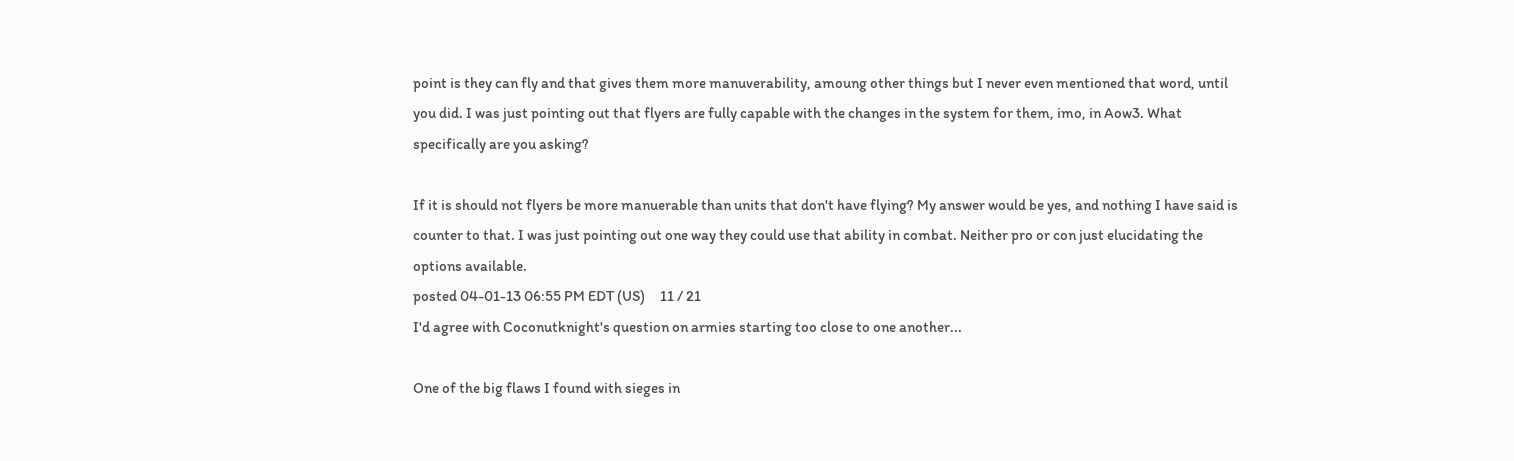point is they can fly and that gives them more manuverability, amoung other things but I never even mentioned that word, until you did. I was just pointing out that flyers are fully capable with the changes in the system for them, imo, in Aow3. What specifically are you asking?

If it is should not flyers be more manuerable than units that don't have flying? My answer would be yes, and nothing I have said is counter to that. I was just pointing out one way they could use that ability in combat. Neither pro or con just elucidating the options available.
posted 04-01-13 06:55 PM EDT (US)     11 / 21
I'd agree with Coconutknight's question on armies starting too close to one another...

One of the big flaws I found with sieges in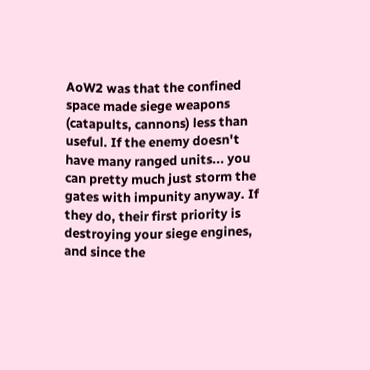AoW2 was that the confined space made siege weapons (catapults, cannons) less than useful. If the enemy doesn't have many ranged units... you can pretty much just storm the gates with impunity anyway. If they do, their first priority is destroying your siege engines, and since the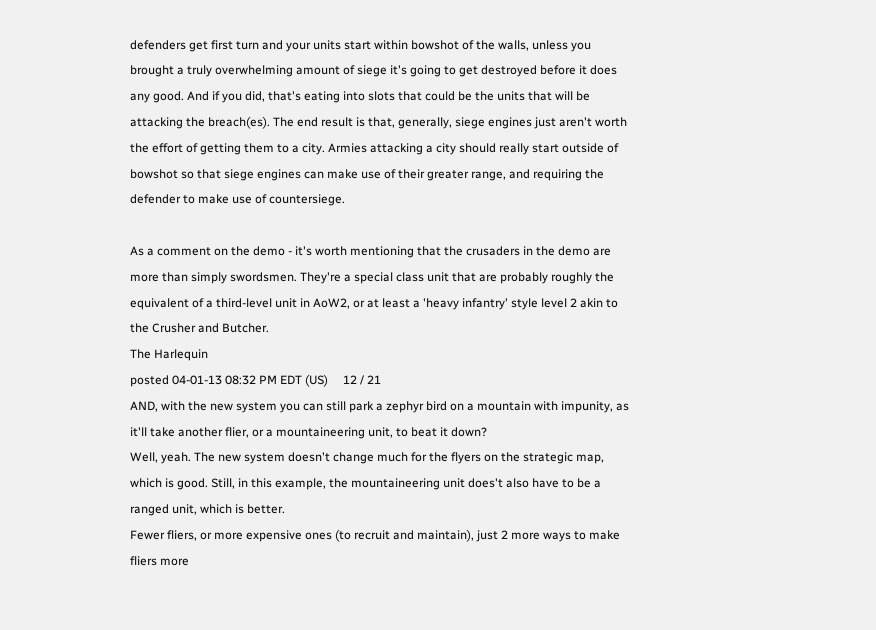defenders get first turn and your units start within bowshot of the walls, unless you brought a truly overwhelming amount of siege it's going to get destroyed before it does any good. And if you did, that's eating into slots that could be the units that will be attacking the breach(es). The end result is that, generally, siege engines just aren't worth the effort of getting them to a city. Armies attacking a city should really start outside of bowshot so that siege engines can make use of their greater range, and requiring the defender to make use of countersiege.

As a comment on the demo - it's worth mentioning that the crusaders in the demo are more than simply swordsmen. They're a special class unit that are probably roughly the equivalent of a third-level unit in AoW2, or at least a 'heavy infantry' style level 2 akin to the Crusher and Butcher.
The Harlequin
posted 04-01-13 08:32 PM EDT (US)     12 / 21
AND, with the new system you can still park a zephyr bird on a mountain with impunity, as it'll take another flier, or a mountaineering unit, to beat it down?
Well, yeah. The new system doesn't change much for the flyers on the strategic map, which is good. Still, in this example, the mountaineering unit does't also have to be a ranged unit, which is better.
Fewer fliers, or more expensive ones (to recruit and maintain), just 2 more ways to make fliers more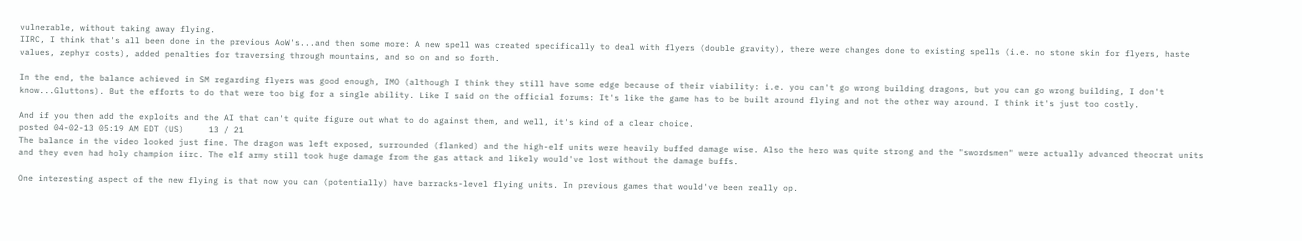vulnerable, without taking away flying.
IIRC, I think that's all been done in the previous AoW's...and then some more: A new spell was created specifically to deal with flyers (double gravity), there were changes done to existing spells (i.e. no stone skin for flyers, haste values, zephyr costs), added penalties for traversing through mountains, and so on and so forth.

In the end, the balance achieved in SM regarding flyers was good enough, IMO (although I think they still have some edge because of their viability: i.e. you can't go wrong building dragons, but you can go wrong building, I don't know...Gluttons). But the efforts to do that were too big for a single ability. Like I said on the official forums: It's like the game has to be built around flying and not the other way around. I think it's just too costly.

And if you then add the exploits and the AI that can't quite figure out what to do against them, and well, it's kind of a clear choice.
posted 04-02-13 05:19 AM EDT (US)     13 / 21
The balance in the video looked just fine. The dragon was left exposed, surrounded (flanked) and the high-elf units were heavily buffed damage wise. Also the hero was quite strong and the "swordsmen" were actually advanced theocrat units and they even had holy champion iirc. The elf army still took huge damage from the gas attack and likely would've lost without the damage buffs.

One interesting aspect of the new flying is that now you can (potentially) have barracks-level flying units. In previous games that would've been really op.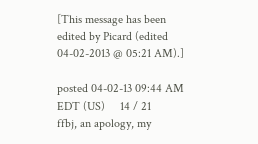[This message has been edited by Picard (edited 04-02-2013 @ 05:21 AM).]

posted 04-02-13 09:44 AM EDT (US)     14 / 21
ffbj, an apology, my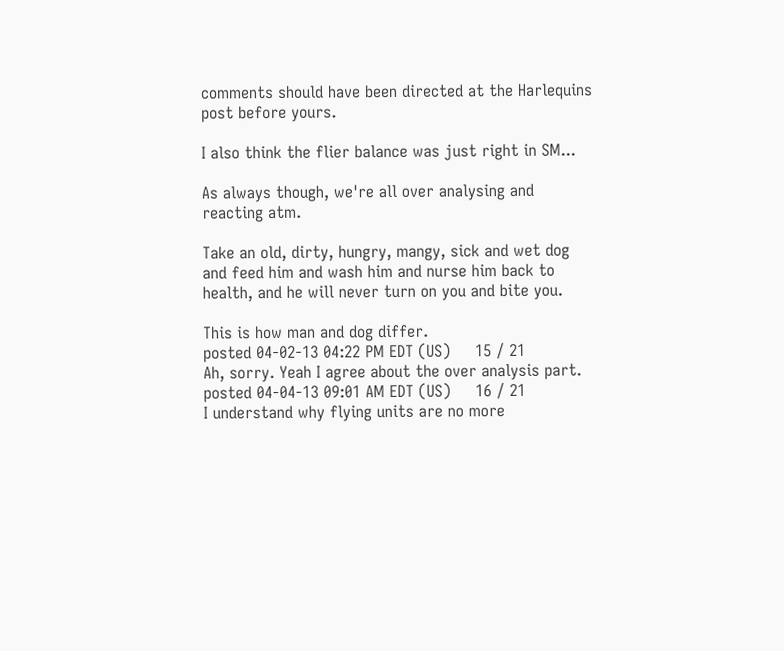comments should have been directed at the Harlequins post before yours.

I also think the flier balance was just right in SM...

As always though, we're all over analysing and reacting atm.

Take an old, dirty, hungry, mangy, sick and wet dog and feed him and wash him and nurse him back to health, and he will never turn on you and bite you.

This is how man and dog differ.
posted 04-02-13 04:22 PM EDT (US)     15 / 21
Ah, sorry. Yeah I agree about the over analysis part.
posted 04-04-13 09:01 AM EDT (US)     16 / 21
I understand why flying units are no more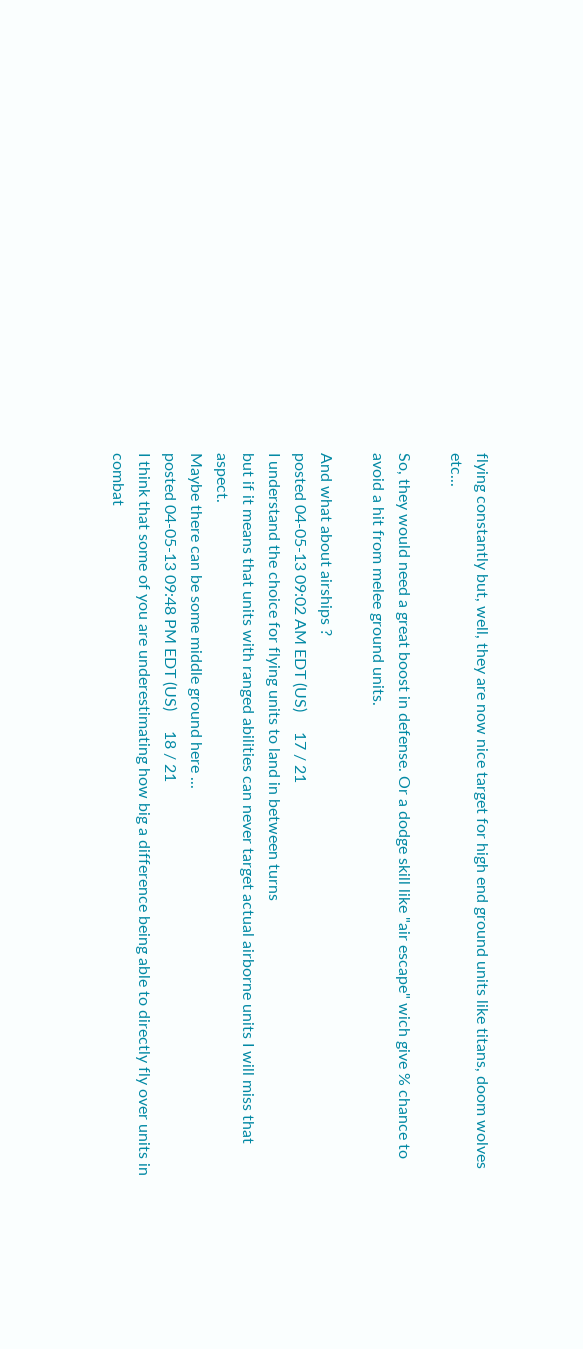flying constantly but, well, they are now nice target for high end ground units like titans, doom wolves etc...

So, they would need a great boost in defense. Or a dodge skill like "air escape" wich give % chance to avoid a hit from melee ground units.

And what about airships ?
posted 04-05-13 09:02 AM EDT (US)     17 / 21
I understand the choice for flying units to land in between turns
but if it means that units with ranged abilities can never target actual airborne units I will miss that aspect.
Maybe there can be some middle ground here ...
posted 04-05-13 09:48 PM EDT (US)     18 / 21
I think that some of you are underestimating how big a difference being able to directly fly over units in combat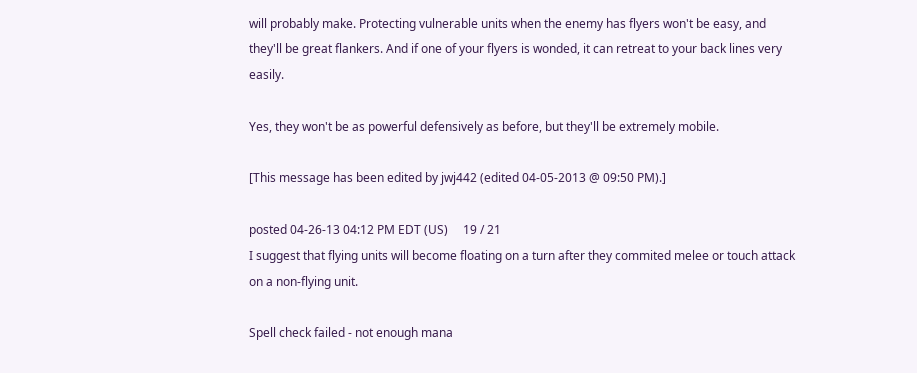will probably make. Protecting vulnerable units when the enemy has flyers won't be easy, and they'll be great flankers. And if one of your flyers is wonded, it can retreat to your back lines very easily.

Yes, they won't be as powerful defensively as before, but they'll be extremely mobile.

[This message has been edited by jwj442 (edited 04-05-2013 @ 09:50 PM).]

posted 04-26-13 04:12 PM EDT (US)     19 / 21
I suggest that flying units will become floating on a turn after they commited melee or touch attack on a non-flying unit.

Spell check failed - not enough mana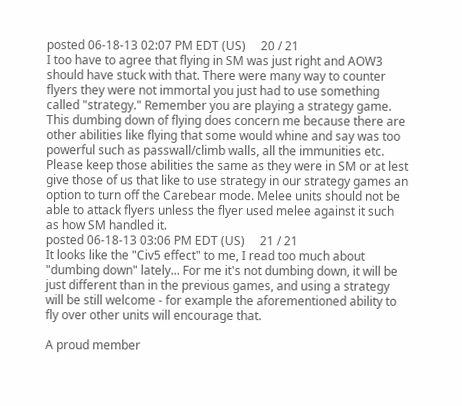posted 06-18-13 02:07 PM EDT (US)     20 / 21
I too have to agree that flying in SM was just right and AOW3 should have stuck with that. There were many way to counter flyers they were not immortal you just had to use something called "strategy." Remember you are playing a strategy game. This dumbing down of flying does concern me because there are other abilities like flying that some would whine and say was too powerful such as passwall/climb walls, all the immunities etc. Please keep those abilities the same as they were in SM or at lest give those of us that like to use strategy in our strategy games an option to turn off the Carebear mode. Melee units should not be able to attack flyers unless the flyer used melee against it such as how SM handled it.
posted 06-18-13 03:06 PM EDT (US)     21 / 21
It looks like the "Civ5 effect" to me, I read too much about "dumbing down" lately... For me it's not dumbing down, it will be just different than in the previous games, and using a strategy will be still welcome - for example the aforementioned ability to fly over other units will encourage that.

A proud member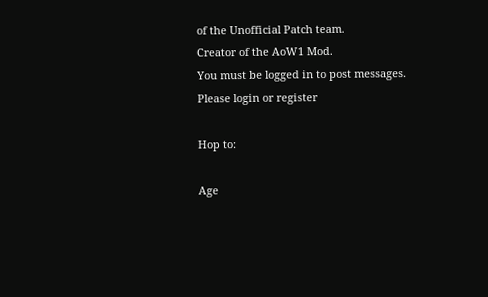of the Unofficial Patch team.
Creator of the AoW1 Mod.
You must be logged in to post messages.
Please login or register

Hop to:

Age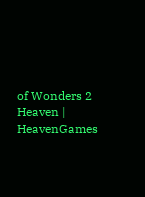of Wonders 2 Heaven | HeavenGames